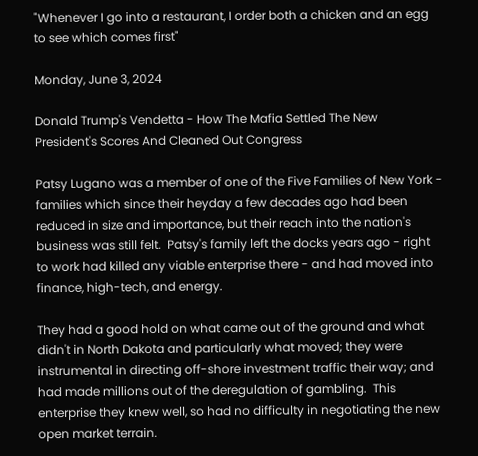"Whenever I go into a restaurant, I order both a chicken and an egg to see which comes first"

Monday, June 3, 2024

Donald Trump's Vendetta - How The Mafia Settled The New President's Scores And Cleaned Out Congress

Patsy Lugano was a member of one of the Five Families of New York - families which since their heyday a few decades ago had been reduced in size and importance, but their reach into the nation's business was still felt.  Patsy's family left the docks years ago - right to work had killed any viable enterprise there - and had moved into finance, high-tech, and energy.

They had a good hold on what came out of the ground and what didn't in North Dakota and particularly what moved; they were instrumental in directing off-shore investment traffic their way; and had made millions out of the deregulation of gambling.  This enterprise they knew well, so had no difficulty in negotiating the new open market terrain.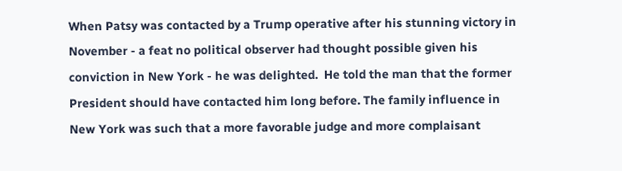When Patsy was contacted by a Trump operative after his stunning victory in November - a feat no political observer had thought possible given his conviction in New York - he was delighted.  He told the man that the former President should have contacted him long before. The family influence in New York was such that a more favorable judge and more complaisant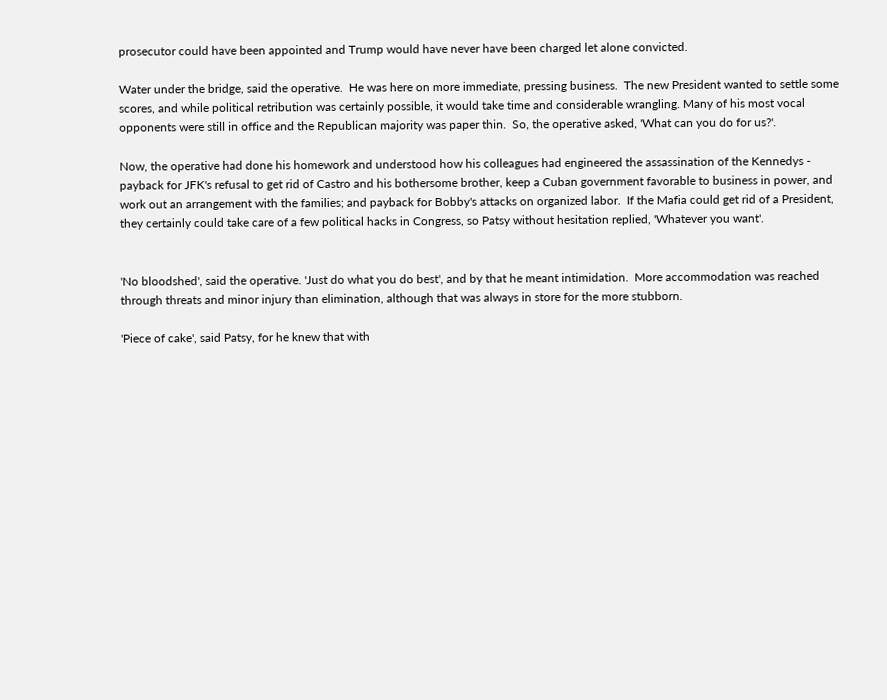prosecutor could have been appointed and Trump would have never have been charged let alone convicted.

Water under the bridge, said the operative.  He was here on more immediate, pressing business.  The new President wanted to settle some scores, and while political retribution was certainly possible, it would take time and considerable wrangling. Many of his most vocal opponents were still in office and the Republican majority was paper thin.  So, the operative asked, 'What can you do for us?'.

Now, the operative had done his homework and understood how his colleagues had engineered the assassination of the Kennedys - payback for JFK's refusal to get rid of Castro and his bothersome brother, keep a Cuban government favorable to business in power, and work out an arrangement with the families; and payback for Bobby's attacks on organized labor.  If the Mafia could get rid of a President, they certainly could take care of a few political hacks in Congress, so Patsy without hesitation replied, 'Whatever you want'.


'No bloodshed', said the operative. 'Just do what you do best', and by that he meant intimidation.  More accommodation was reached through threats and minor injury than elimination, although that was always in store for the more stubborn.

'Piece of cake', said Patsy, for he knew that with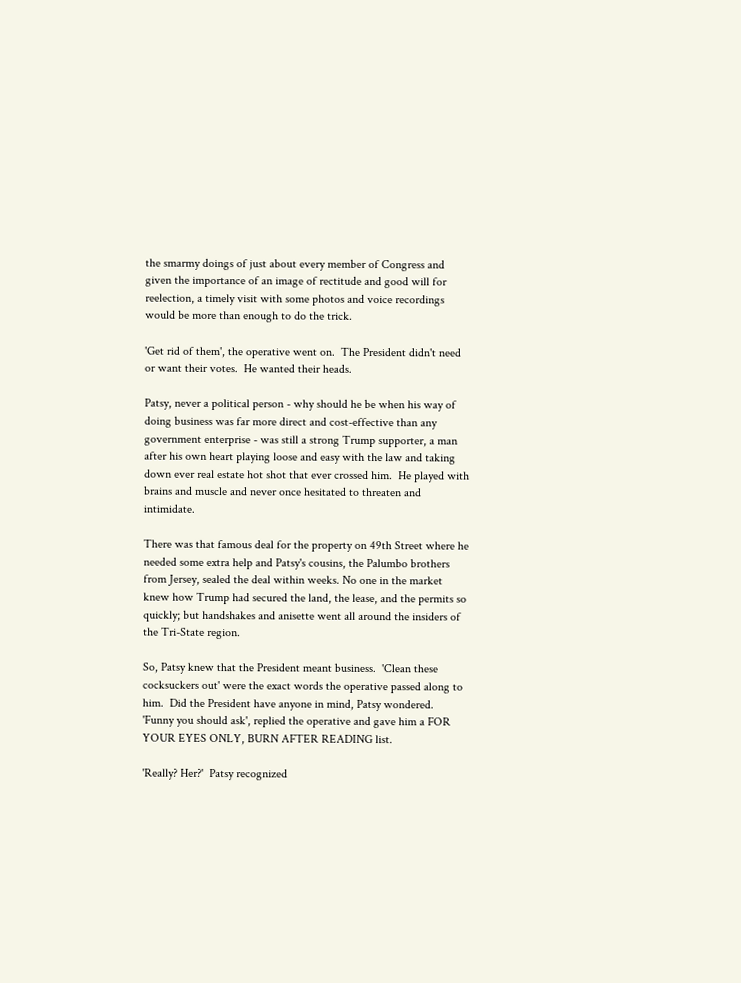the smarmy doings of just about every member of Congress and given the importance of an image of rectitude and good will for reelection, a timely visit with some photos and voice recordings would be more than enough to do the trick.

'Get rid of them', the operative went on.  The President didn't need or want their votes.  He wanted their heads.

Patsy, never a political person - why should he be when his way of doing business was far more direct and cost-effective than any government enterprise - was still a strong Trump supporter, a man after his own heart playing loose and easy with the law and taking down ever real estate hot shot that ever crossed him.  He played with brains and muscle and never once hesitated to threaten and intimidate.

There was that famous deal for the property on 49th Street where he needed some extra help and Patsy's cousins, the Palumbo brothers from Jersey, sealed the deal within weeks. No one in the market knew how Trump had secured the land, the lease, and the permits so quickly; but handshakes and anisette went all around the insiders of the Tri-State region.

So, Patsy knew that the President meant business.  'Clean these cocksuckers out' were the exact words the operative passed along to him.  Did the President have anyone in mind, Patsy wondered.  'Funny you should ask', replied the operative and gave him a FOR YOUR EYES ONLY, BURN AFTER READING list.

'Really? Her?'  Patsy recognized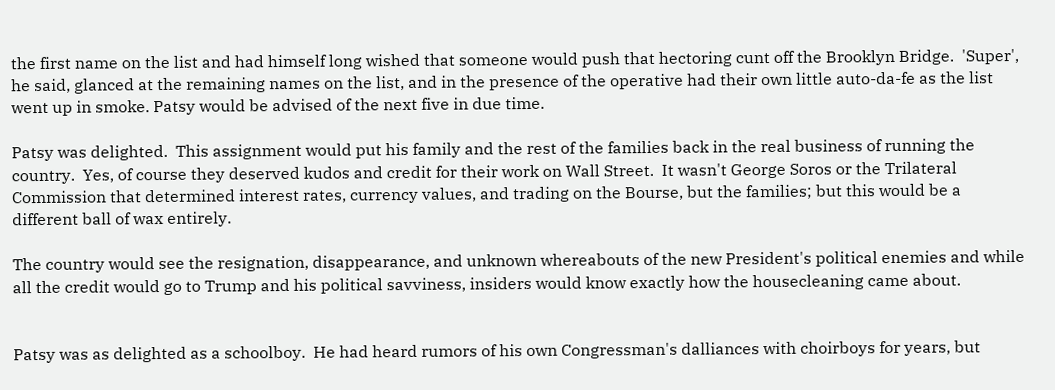the first name on the list and had himself long wished that someone would push that hectoring cunt off the Brooklyn Bridge.  'Super', he said, glanced at the remaining names on the list, and in the presence of the operative had their own little auto-da-fe as the list went up in smoke. Patsy would be advised of the next five in due time.

Patsy was delighted.  This assignment would put his family and the rest of the families back in the real business of running the country.  Yes, of course they deserved kudos and credit for their work on Wall Street.  It wasn't George Soros or the Trilateral Commission that determined interest rates, currency values, and trading on the Bourse, but the families; but this would be a different ball of wax entirely.

The country would see the resignation, disappearance, and unknown whereabouts of the new President's political enemies and while all the credit would go to Trump and his political savviness, insiders would know exactly how the housecleaning came about.


Patsy was as delighted as a schoolboy.  He had heard rumors of his own Congressman's dalliances with choirboys for years, but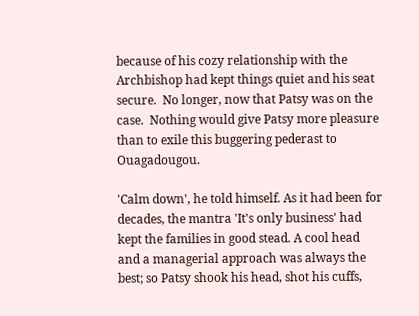because of his cozy relationship with the Archbishop had kept things quiet and his seat secure.  No longer, now that Patsy was on the case.  Nothing would give Patsy more pleasure than to exile this buggering pederast to Ouagadougou.

'Calm down', he told himself. As it had been for decades, the mantra 'It's only business' had kept the families in good stead. A cool head and a managerial approach was always the best; so Patsy shook his head, shot his cuffs,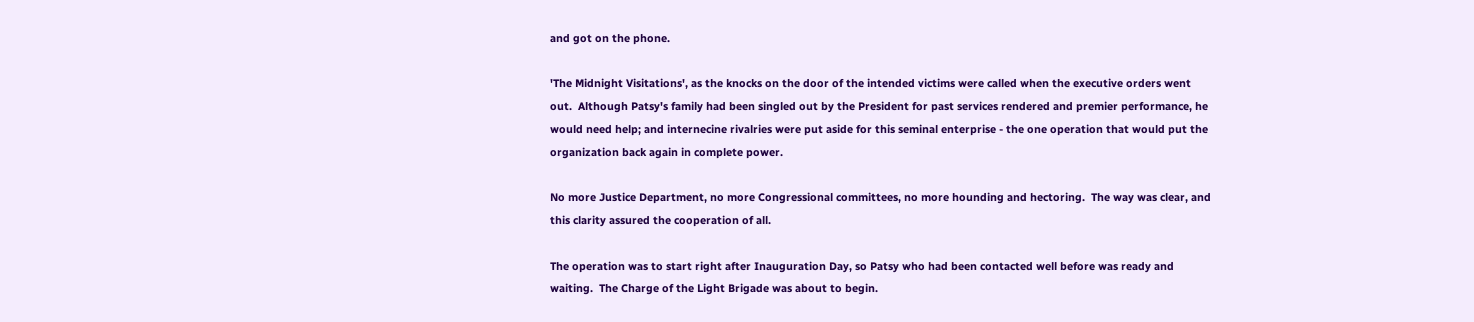and got on the phone.

'The Midnight Visitations', as the knocks on the door of the intended victims were called when the executive orders went out.  Although Patsy's family had been singled out by the President for past services rendered and premier performance, he would need help; and internecine rivalries were put aside for this seminal enterprise - the one operation that would put the organization back again in complete power.

No more Justice Department, no more Congressional committees, no more hounding and hectoring.  The way was clear, and this clarity assured the cooperation of all.

The operation was to start right after Inauguration Day, so Patsy who had been contacted well before was ready and waiting.  The Charge of the Light Brigade was about to begin.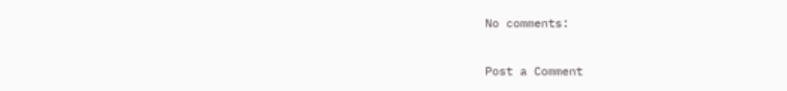No comments:

Post a Comment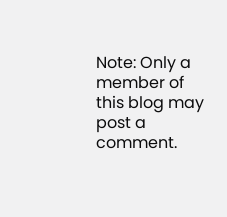Note: Only a member of this blog may post a comment.